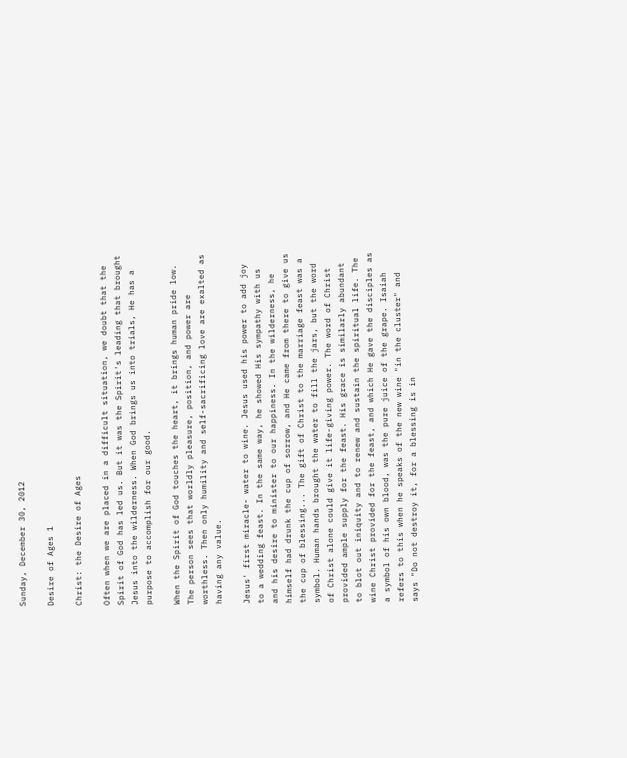Sunday, December 30, 2012

Desire of Ages 1

Christ: the Desire of Ages

Often when we are placed in a difficult situation, we doubt that the Spirit of God has led us. But it was the Spirit's leading that brought Jesus into the wilderness. When God brings us into trials, He has a purpose to accomplish for our good.

When the Spirit of God touches the heart, it brings human pride low. The person sees that worldly pleasure, position, and power are worthless. Then only humility and self-sacrificing love are exalted as having any value.

Jesus' first miracle- water to wine. Jesus used his power to add joy to a wedding feast. In the same way, he showed His sympathy with us and his desire to minister to our happiness. In the wilderness, he himself had drunk the cup of sorrow, and He came from there to give us the cup of blessing... The gift of Christ to the marriage feast was a symbol. Human hands brought the water to fill the jars, but the word of Christ alone could give it life-giving power. The word of Christ provided ample supply for the feast. His grace is similarly abundant to blot out iniquity and to renew and sustain the spiritual life. The wine Christ provided for the feast, and which He gave the disciples as a symbol of his own blood, was the pure juice of the grape. Isaiah refers to this when he speaks of the new wine "in the cluster" and says "Do not destroy it, for a blessing is in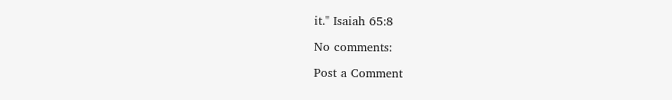it." Isaiah 65:8

No comments:

Post a Comment